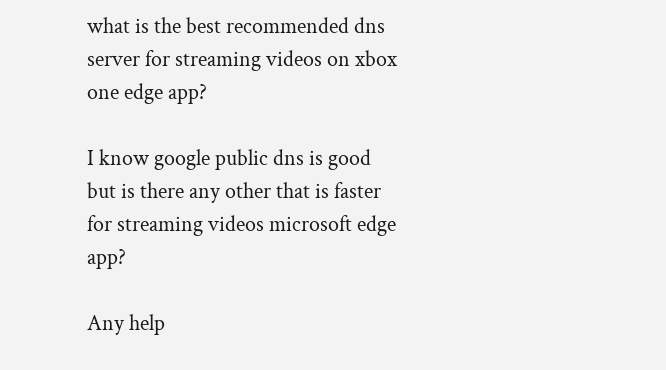what is the best recommended dns server for streaming videos on xbox one edge app?

I know google public dns is good but is there any other that is faster for streaming videos microsoft edge app?

Any help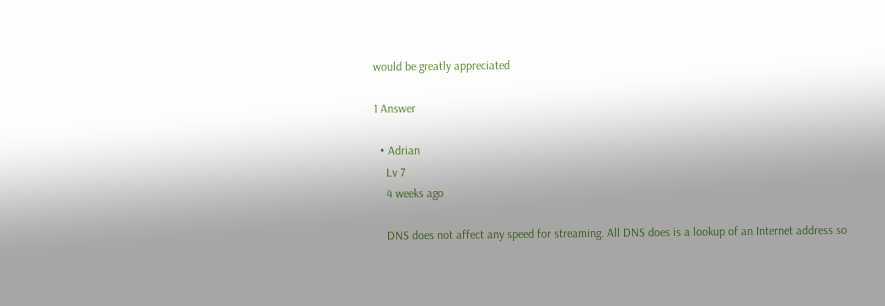would be greatly appreciated

1 Answer

  • Adrian
    Lv 7
    4 weeks ago

    DNS does not affect any speed for streaming. All DNS does is a lookup of an Internet address so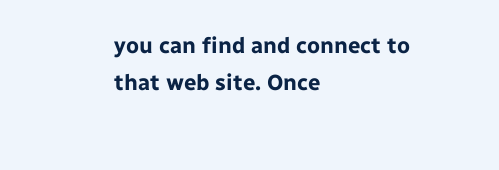you can find and connect to that web site. Once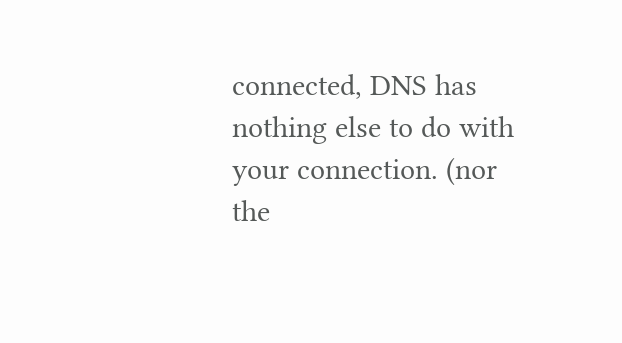connected, DNS has nothing else to do with your connection. (nor the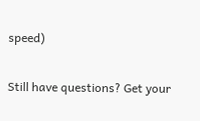speed)

Still have questions? Get your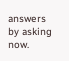answers by asking now.